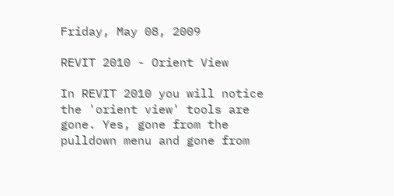Friday, May 08, 2009

REVIT 2010 - Orient View

In REVIT 2010 you will notice the 'orient view' tools are gone. Yes, gone from the pulldown menu and gone from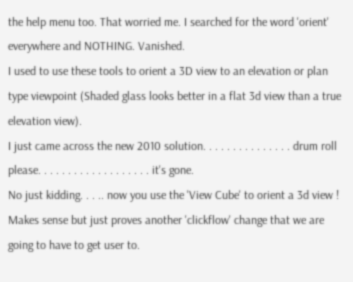the help menu too. That worried me. I searched for the word 'orient' everywhere and NOTHING. Vanished.
I used to use these tools to orient a 3D view to an elevation or plan type viewpoint (Shaded glass looks better in a flat 3d view than a true elevation view).
I just came across the new 2010 solution. . . . . . . . . . . . . . . drum roll please. . . . . . . . . . . . . . . . . . . it's gone.
No just kidding. . . .. now you use the 'View Cube' to orient a 3d view !
Makes sense but just proves another 'clickflow' change that we are going to have to get user to.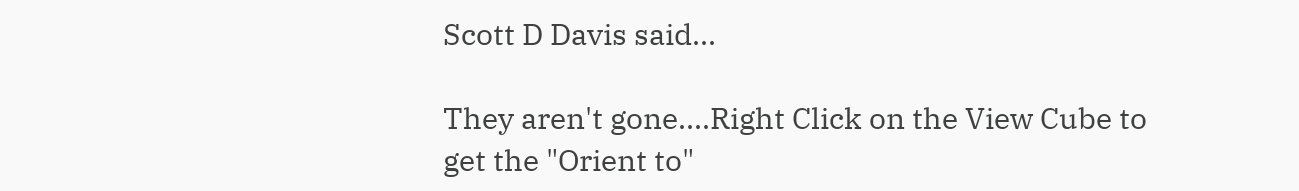Scott D Davis said...

They aren't gone....Right Click on the View Cube to get the "Orient to"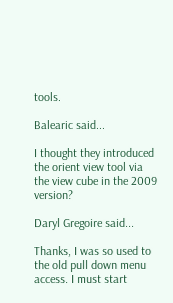tools.

Balearic said...

I thought they introduced the orient view tool via the view cube in the 2009 version?

Daryl Gregoire said...

Thanks, I was so used to the old pull down menu access. I must start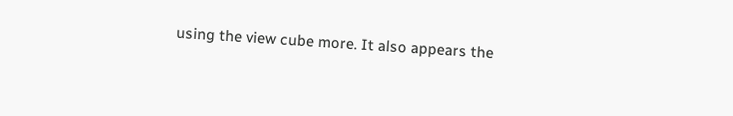using the view cube more. It also appears the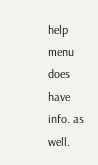help menu does have info. as well.